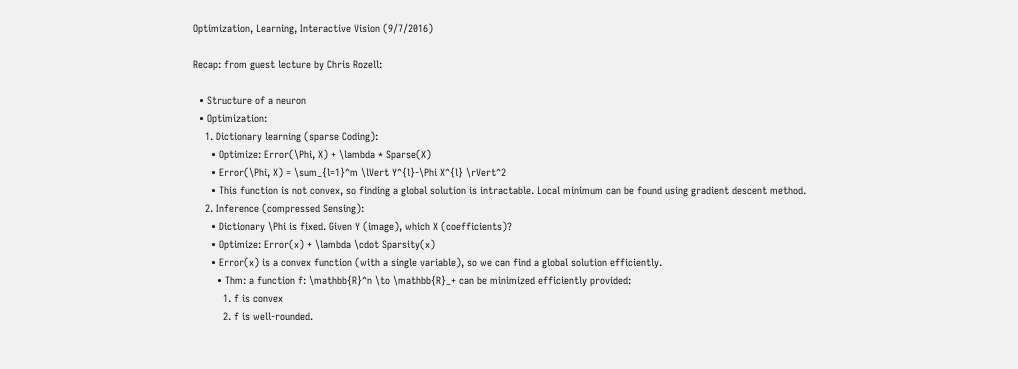Optimization, Learning, Interactive Vision (9/7/2016)

Recap: from guest lecture by Chris Rozell:

  • Structure of a neuron
  • Optimization:
    1. Dictionary learning (sparse Coding):
      • Optimize: Error(\Phi, X) + \lambda * Sparse(X)
      • Error(\Phi, X) = \sum_{l=1}^m \lVert Y^{l}-\Phi X^{l} \rVert^2
      • This function is not convex, so finding a global solution is intractable. Local minimum can be found using gradient descent method.
    2. Inference (compressed Sensing):
      • Dictionary \Phi is fixed. Given Y (image), which X (coefficients)?
      • Optimize: Error(x) + \lambda \cdot Sparsity(x)
      • Error(x) is a convex function (with a single variable), so we can find a global solution efficiently.
        • Thm: a function f: \mathbb{R}^n \to \mathbb{R}_+ can be minimized efficiently provided:
          1. f is convex
          2. f is well-rounded.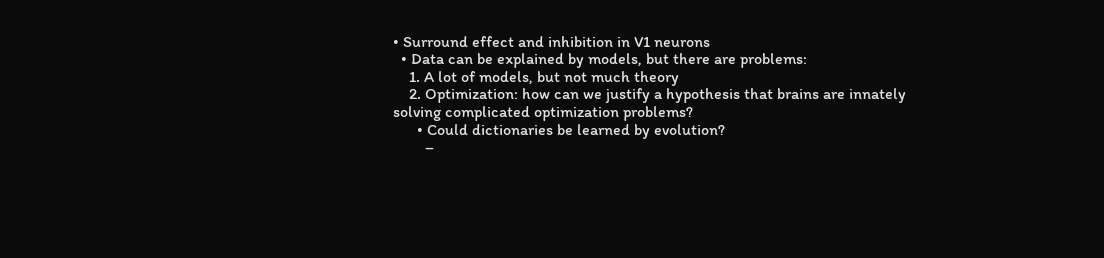• Surround effect and inhibition in V1 neurons
  • Data can be explained by models, but there are problems:
    1. A lot of models, but not much theory
    2. Optimization: how can we justify a hypothesis that brains are innately solving complicated optimization problems?
      • Could dictionaries be learned by evolution?
        –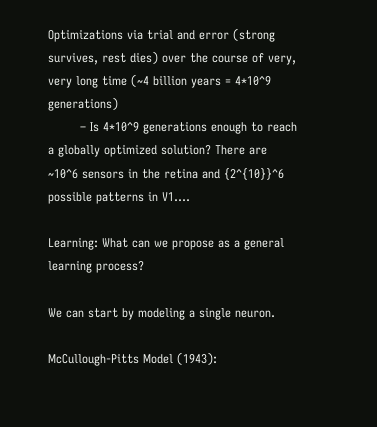Optimizations via trial and error (strong survives, rest dies) over the course of very, very long time (~4 billion years = 4*10^9 generations)
        – Is 4*10^9 generations enough to reach a globally optimized solution? There are ~10^6 sensors in the retina and {2^{10}}^6 possible patterns in V1….

Learning: What can we propose as a general learning process?

We can start by modeling a single neuron.

McCullough-Pitts Model (1943):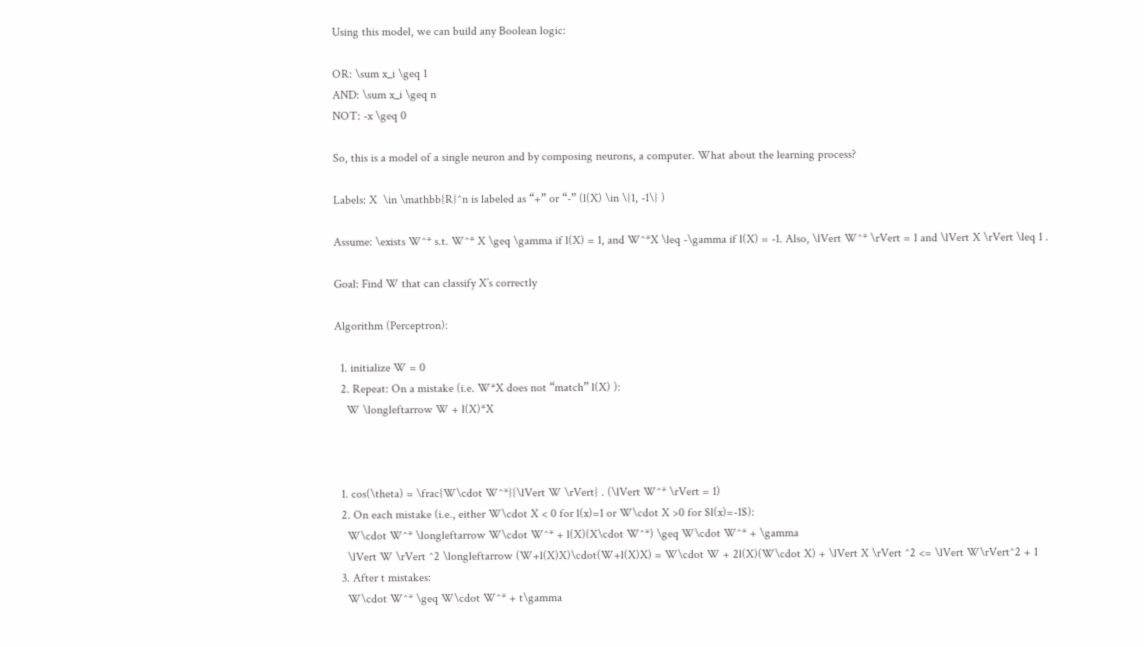Using this model, we can build any Boolean logic:

OR: \sum x_i \geq 1
AND: \sum x_i \geq n
NOT: -x \geq 0

So, this is a model of a single neuron and by composing neurons, a computer. What about the learning process?

Labels: X  \in \mathbb{R}^n is labeled as “+” or “-” (l(X) \in \{1, -1\} )

Assume: \exists W^* s.t. W^* X \geq \gamma if l(X) = 1, and W^*X \leq -\gamma if l(X) = -1. Also, \lVert W^* \rVert = 1 and \lVert X \rVert \leq 1 .

Goal: Find W that can classify X’s correctly

Algorithm (Perceptron):

  1. initialize W = 0
  2. Repeat: On a mistake (i.e. W*X does not “match” l(X) ):
    W \longleftarrow W + l(X)*X



  1. cos(\theta) = \frac{W\cdot W^*}{\lVert W \rVert} . (\lVert W^* \rVert = 1)
  2. On each mistake (i.e., either W\cdot X < 0 for l(x)=1 or W\cdot X >0 for $l(x)=-1$):
    W\cdot W^* \longleftarrow W\cdot W^* + l(X)(X\cdot W^*) \geq W\cdot W^* + \gamma
    \lVert W \rVert ^2 \longleftarrow (W+l(X)X)\cdot(W+l(X)X) = W\cdot W + 2l(X)(W\cdot X) + \lVert X \rVert ^2 <= \lVert W\rVert^2 + 1
  3. After t mistakes:
    W\cdot W^* \geq W\cdot W^* + t\gamma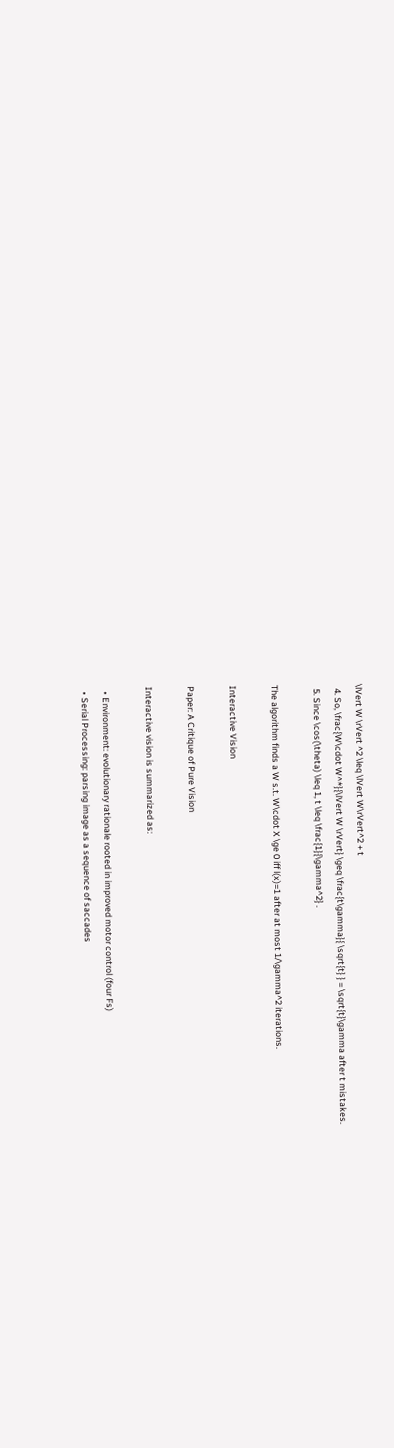\lVert W \rVert ^2 \leq \lVert W\rVert^2 + t
  4. So, \frac{W\cdot W^*}{\lVert W \rVert} \geq \frac{t\gamma}{ \sqrt{t} } = \sqrt{t}\gamma after t mistakes.
  5. Since \cos(\theta) \leq 1, t \leq \frac{1}{\gamma^2} .

The algorithm finds a W s.t. W\cdot X \ge 0 iff l(x)=1 after at most 1/\gamma^2 iterations.

Interactive Vision

Paper: A Critique of Pure Vision

Interactive vision is summarized as:

  • Environment: evolutionary rationale rooted in improved motor control (four Fs)
  • Serial Processing: parsing image as a sequence of saccades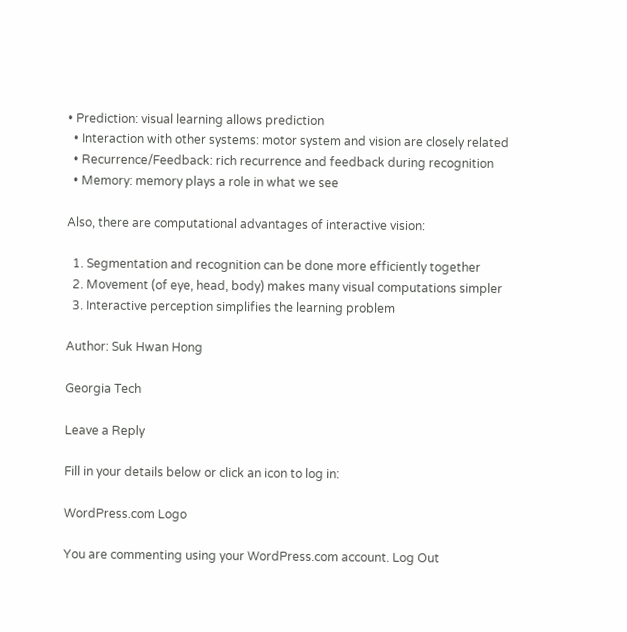• Prediction: visual learning allows prediction
  • Interaction with other systems: motor system and vision are closely related
  • Recurrence/Feedback: rich recurrence and feedback during recognition
  • Memory: memory plays a role in what we see

Also, there are computational advantages of interactive vision:

  1. Segmentation and recognition can be done more efficiently together
  2. Movement (of eye, head, body) makes many visual computations simpler
  3. Interactive perception simplifies the learning problem

Author: Suk Hwan Hong

Georgia Tech

Leave a Reply

Fill in your details below or click an icon to log in:

WordPress.com Logo

You are commenting using your WordPress.com account. Log Out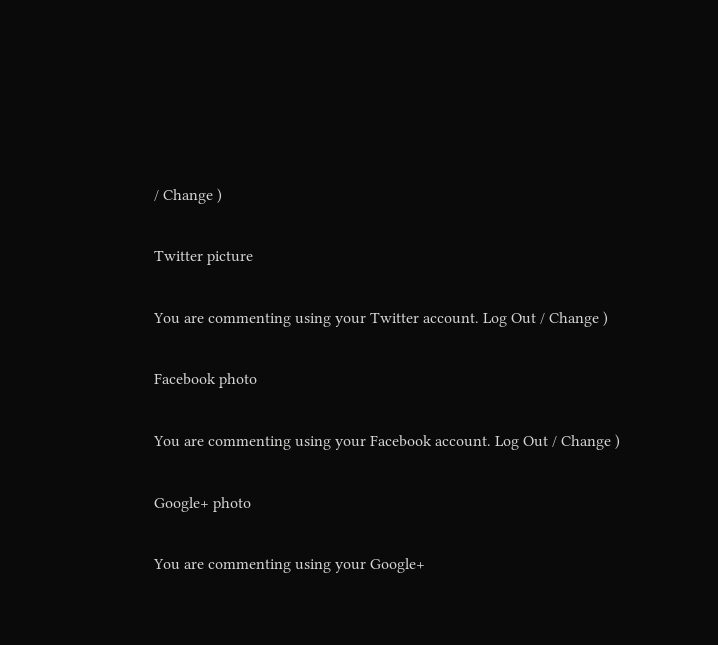/ Change )

Twitter picture

You are commenting using your Twitter account. Log Out / Change )

Facebook photo

You are commenting using your Facebook account. Log Out / Change )

Google+ photo

You are commenting using your Google+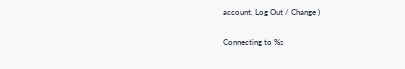account. Log Out / Change )

Connecting to %s